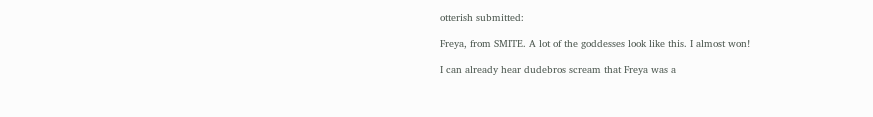otterish submitted:

Freya, from SMITE. A lot of the goddesses look like this. I almost won!

I can already hear dudebros scream that Freya was a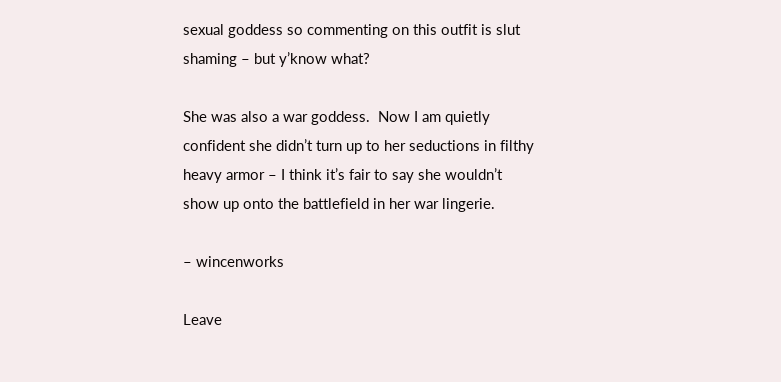sexual goddess so commenting on this outfit is slut shaming – but y’know what?

She was also a war goddess.  Now I am quietly confident she didn’t turn up to her seductions in filthy heavy armor – I think it’s fair to say she wouldn’t show up onto the battlefield in her war lingerie.

– wincenworks

Leave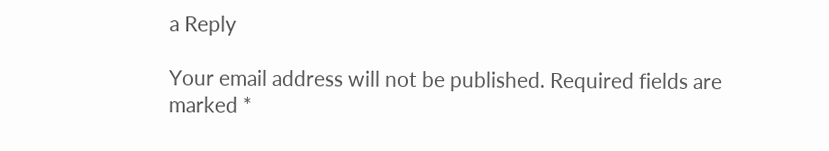a Reply

Your email address will not be published. Required fields are marked *